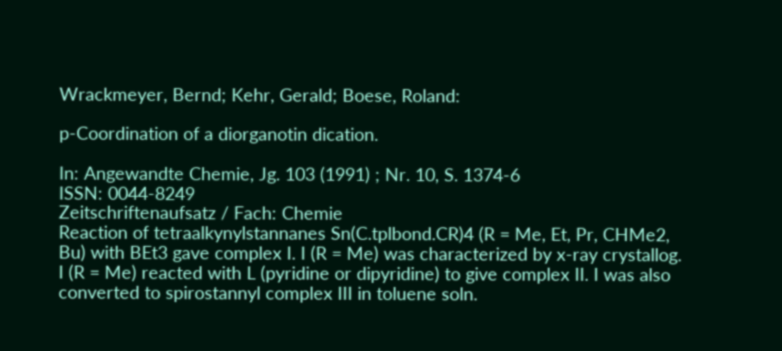Wrackmeyer, Bernd; Kehr, Gerald; Boese, Roland:

p-Coordination of a diorganotin dication.

In: Angewandte Chemie, Jg. 103 (1991) ; Nr. 10, S. 1374-6
ISSN: 0044-8249
Zeitschriftenaufsatz / Fach: Chemie
Reaction of tetraalkynylstannanes Sn(C.tplbond.CR)4 (R = Me, Et, Pr, CHMe2, Bu) with BEt3 gave complex I. I (R = Me) was characterized by x-ray crystallog. I (R = Me) reacted with L (pyridine or dipyridine) to give complex II. I was also converted to spirostannyl complex III in toluene soln.